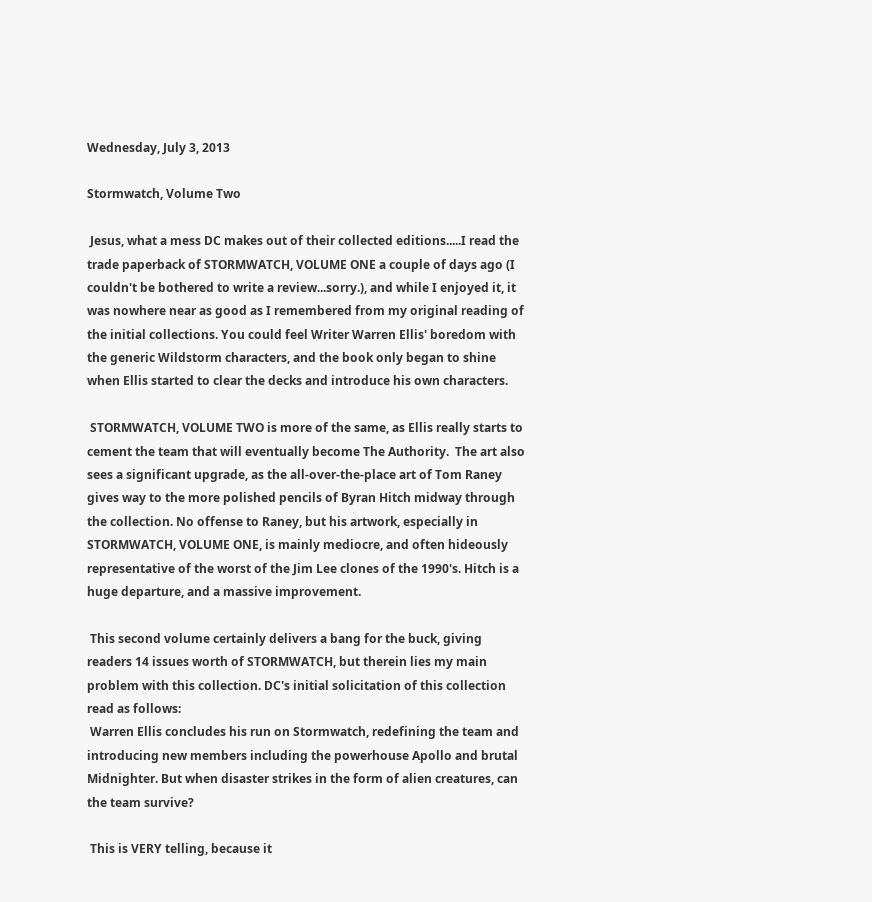Wednesday, July 3, 2013

Stormwatch, Volume Two

 Jesus, what a mess DC makes out of their collected editions.....I read the trade paperback of STORMWATCH, VOLUME ONE a couple of days ago (I couldn't be bothered to write a review...sorry.), and while I enjoyed it, it was nowhere near as good as I remembered from my original reading of the initial collections. You could feel Writer Warren Ellis' boredom with the generic Wildstorm characters, and the book only began to shine when Ellis started to clear the decks and introduce his own characters.

 STORMWATCH, VOLUME TWO is more of the same, as Ellis really starts to cement the team that will eventually become The Authority.  The art also sees a significant upgrade, as the all-over-the-place art of Tom Raney gives way to the more polished pencils of Byran Hitch midway through the collection. No offense to Raney, but his artwork, especially in STORMWATCH, VOLUME ONE, is mainly mediocre, and often hideously representative of the worst of the Jim Lee clones of the 1990's. Hitch is a huge departure, and a massive improvement.

 This second volume certainly delivers a bang for the buck, giving readers 14 issues worth of STORMWATCH, but therein lies my main problem with this collection. DC's initial solicitation of this collection read as follows:
 Warren Ellis concludes his run on Stormwatch, redefining the team and introducing new members including the powerhouse Apollo and brutal Midnighter. But when disaster strikes in the form of alien creatures, can the team survive?

 This is VERY telling, because it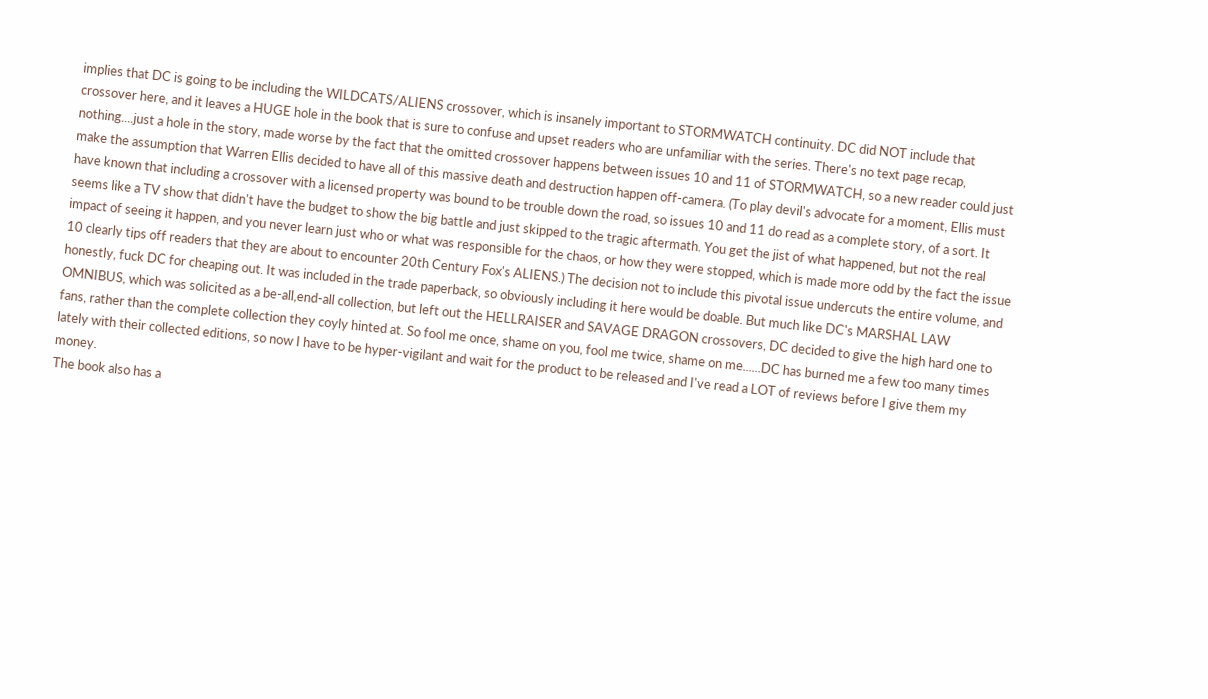implies that DC is going to be including the WILDCATS/ALIENS crossover, which is insanely important to STORMWATCH continuity. DC did NOT include that crossover here, and it leaves a HUGE hole in the book that is sure to confuse and upset readers who are unfamiliar with the series. There's no text page recap, nothing....just a hole in the story, made worse by the fact that the omitted crossover happens between issues 10 and 11 of STORMWATCH, so a new reader could just make the assumption that Warren Ellis decided to have all of this massive death and destruction happen off-camera. (To play devil's advocate for a moment, Ellis must have known that including a crossover with a licensed property was bound to be trouble down the road, so issues 10 and 11 do read as a complete story, of a sort. It seems like a TV show that didn't have the budget to show the big battle and just skipped to the tragic aftermath. You get the jist of what happened, but not the real impact of seeing it happen, and you never learn just who or what was responsible for the chaos, or how they were stopped, which is made more odd by the fact the issue 10 clearly tips off readers that they are about to encounter 20th Century Fox's ALIENS.) The decision not to include this pivotal issue undercuts the entire volume, and honestly, fuck DC for cheaping out. It was included in the trade paperback, so obviously including it here would be doable. But much like DC's MARSHAL LAW OMNIBUS, which was solicited as a be-all,end-all collection, but left out the HELLRAISER and SAVAGE DRAGON crossovers, DC decided to give the high hard one to fans, rather than the complete collection they coyly hinted at. So fool me once, shame on you, fool me twice, shame on me......DC has burned me a few too many times lately with their collected editions, so now I have to be hyper-vigilant and wait for the product to be released and I've read a LOT of reviews before I give them my money.
The book also has a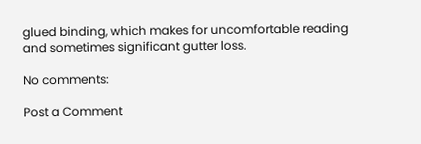glued binding, which makes for uncomfortable reading and sometimes significant gutter loss.

No comments:

Post a Comment